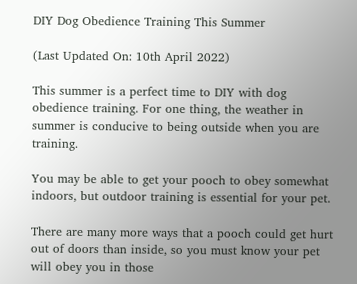DIY Dog Obedience Training This Summer

(Last Updated On: 10th April 2022)

This summer is a perfect time to DIY with dog obedience training. For one thing, the weather in summer is conducive to being outside when you are training.

You may be able to get your pooch to obey somewhat indoors, but outdoor training is essential for your pet.

There are many more ways that a pooch could get hurt out of doors than inside, so you must know your pet will obey you in those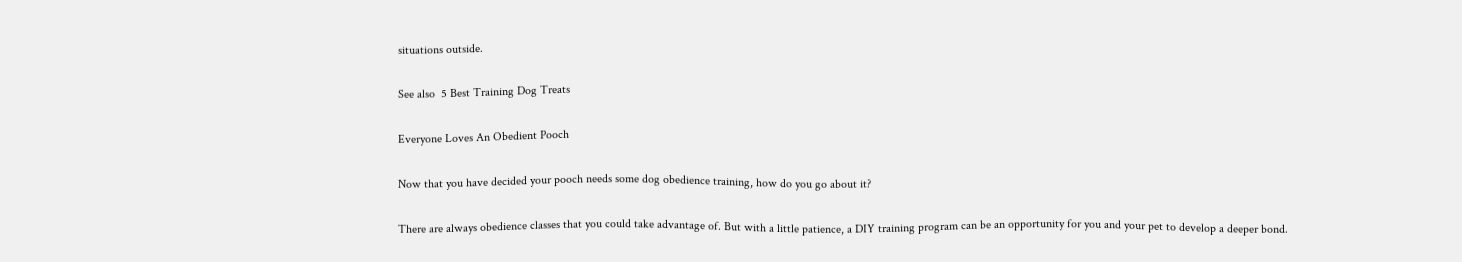situations outside.

See also  5 Best Training Dog Treats

Everyone Loves An Obedient Pooch

Now that you have decided your pooch needs some dog obedience training, how do you go about it?

There are always obedience classes that you could take advantage of. But with a little patience, a DIY training program can be an opportunity for you and your pet to develop a deeper bond.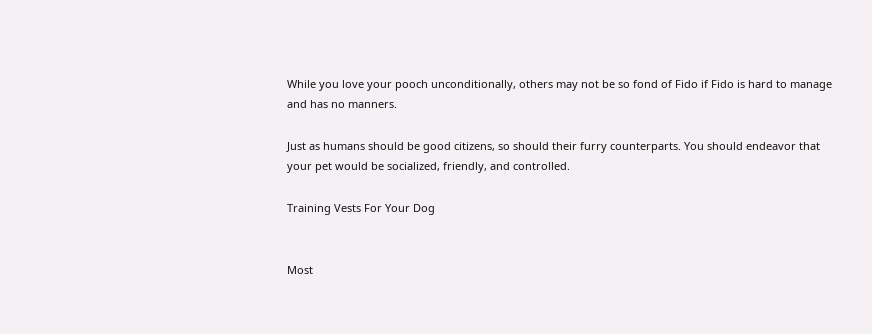While you love your pooch unconditionally, others may not be so fond of Fido if Fido is hard to manage and has no manners.

Just as humans should be good citizens, so should their furry counterparts. You should endeavor that your pet would be socialized, friendly, and controlled.

Training Vests For Your Dog


Most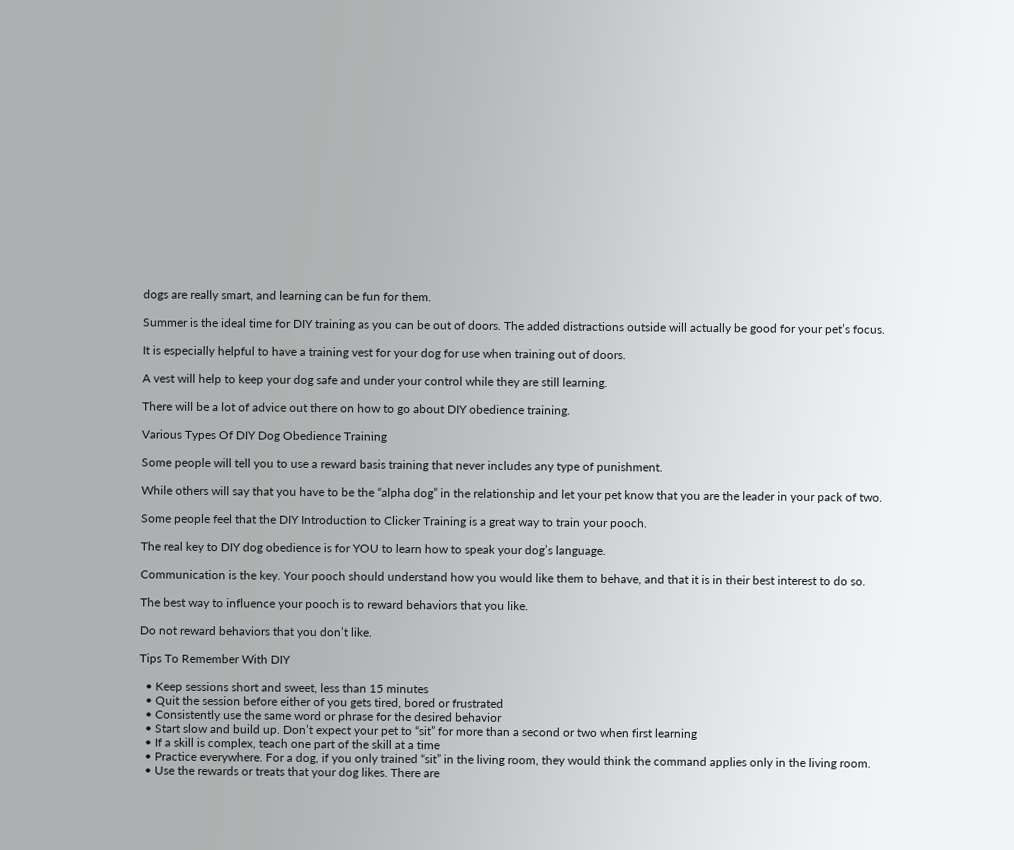dogs are really smart, and learning can be fun for them.

Summer is the ideal time for DIY training as you can be out of doors. The added distractions outside will actually be good for your pet’s focus.

It is especially helpful to have a training vest for your dog for use when training out of doors.

A vest will help to keep your dog safe and under your control while they are still learning.

There will be a lot of advice out there on how to go about DIY obedience training.

Various Types Of DIY Dog Obedience Training

Some people will tell you to use a reward basis training that never includes any type of punishment.

While others will say that you have to be the “alpha dog” in the relationship and let your pet know that you are the leader in your pack of two.

Some people feel that the DIY Introduction to Clicker Training is a great way to train your pooch.

The real key to DIY dog obedience is for YOU to learn how to speak your dog’s language.

Communication is the key. Your pooch should understand how you would like them to behave, and that it is in their best interest to do so.

The best way to influence your pooch is to reward behaviors that you like.

Do not reward behaviors that you don’t like.

Tips To Remember With DIY

  • Keep sessions short and sweet, less than 15 minutes
  • Quit the session before either of you gets tired, bored or frustrated
  • Consistently use the same word or phrase for the desired behavior
  • Start slow and build up. Don’t expect your pet to “sit” for more than a second or two when first learning
  • If a skill is complex, teach one part of the skill at a time
  • Practice everywhere. For a dog, if you only trained “sit” in the living room, they would think the command applies only in the living room.
  • Use the rewards or treats that your dog likes. There are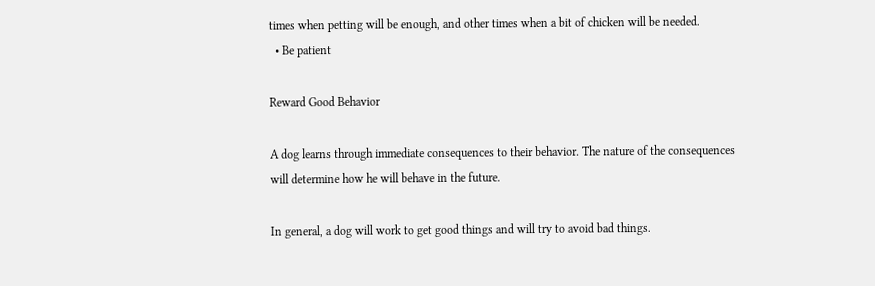times when petting will be enough, and other times when a bit of chicken will be needed.
  • Be patient

Reward Good Behavior

A dog learns through immediate consequences to their behavior. The nature of the consequences will determine how he will behave in the future.

In general, a dog will work to get good things and will try to avoid bad things.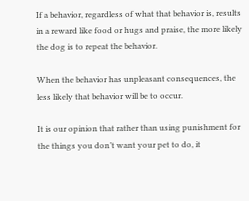If a behavior, regardless of what that behavior is, results in a reward like food or hugs and praise, the more likely the dog is to repeat the behavior.

When the behavior has unpleasant consequences, the less likely that behavior will be to occur.

It is our opinion that rather than using punishment for the things you don’t want your pet to do, it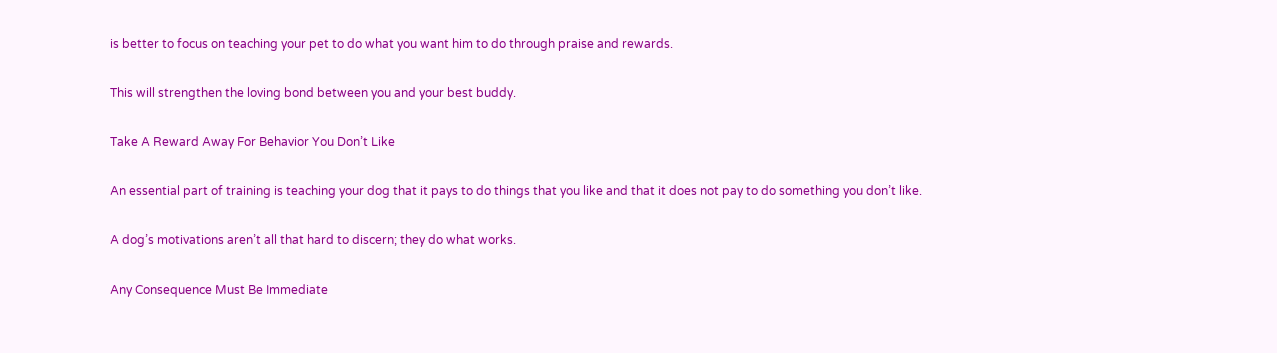is better to focus on teaching your pet to do what you want him to do through praise and rewards.

This will strengthen the loving bond between you and your best buddy.

Take A Reward Away For Behavior You Don’t Like

An essential part of training is teaching your dog that it pays to do things that you like and that it does not pay to do something you don’t like.

A dog’s motivations aren’t all that hard to discern; they do what works.

Any Consequence Must Be Immediate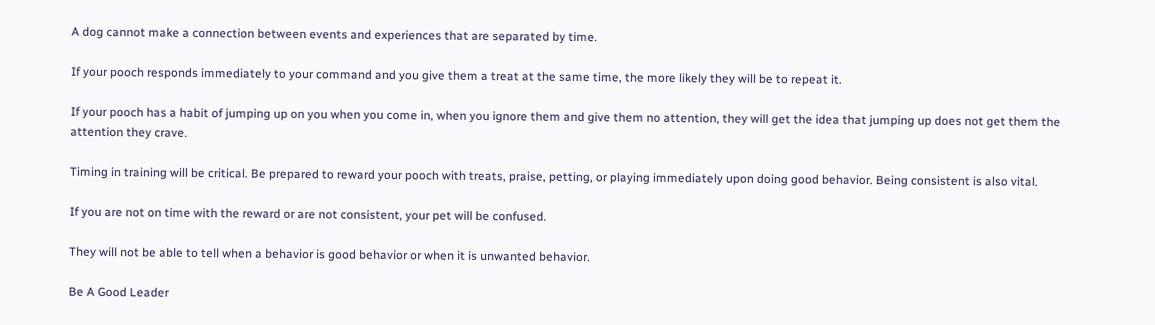A dog cannot make a connection between events and experiences that are separated by time.

If your pooch responds immediately to your command and you give them a treat at the same time, the more likely they will be to repeat it.

If your pooch has a habit of jumping up on you when you come in, when you ignore them and give them no attention, they will get the idea that jumping up does not get them the attention they crave.

Timing in training will be critical. Be prepared to reward your pooch with treats, praise, petting, or playing immediately upon doing good behavior. Being consistent is also vital.

If you are not on time with the reward or are not consistent, your pet will be confused.

They will not be able to tell when a behavior is good behavior or when it is unwanted behavior.

Be A Good Leader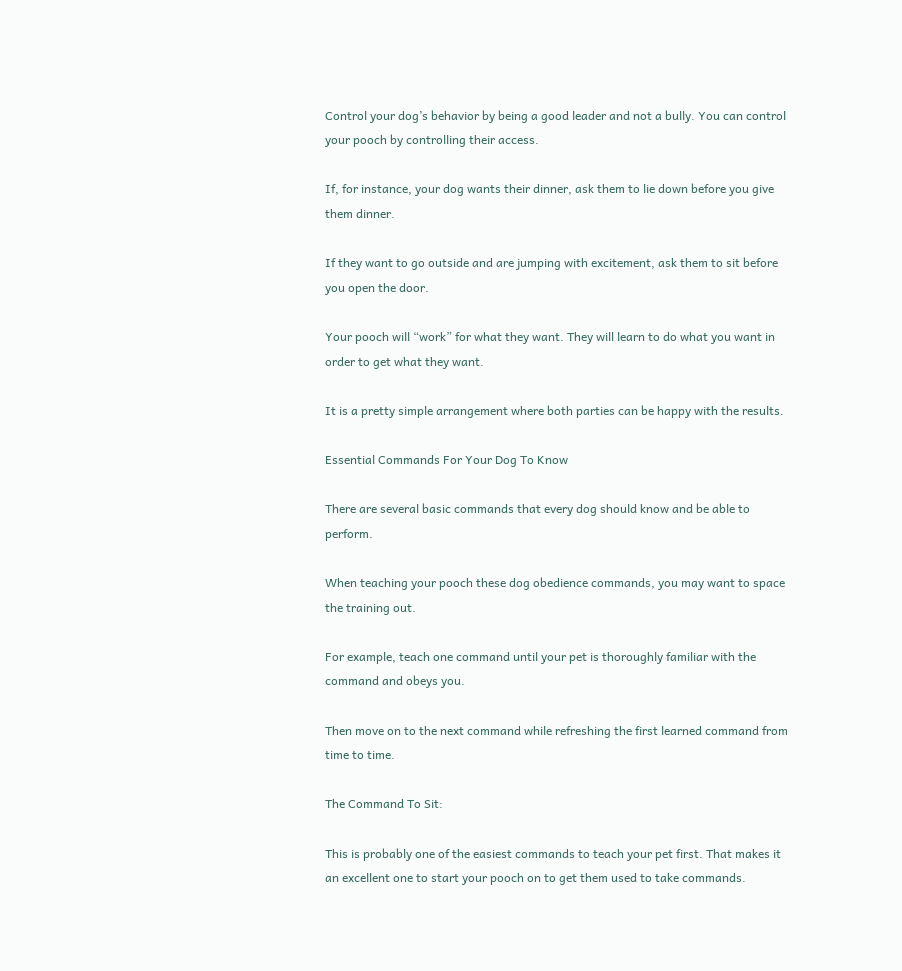Control your dog’s behavior by being a good leader and not a bully. You can control your pooch by controlling their access.

If, for instance, your dog wants their dinner, ask them to lie down before you give them dinner.

If they want to go outside and are jumping with excitement, ask them to sit before you open the door.

Your pooch will “work” for what they want. They will learn to do what you want in order to get what they want.

It is a pretty simple arrangement where both parties can be happy with the results.

Essential Commands For Your Dog To Know

There are several basic commands that every dog should know and be able to perform.

When teaching your pooch these dog obedience commands, you may want to space the training out.

For example, teach one command until your pet is thoroughly familiar with the command and obeys you.

Then move on to the next command while refreshing the first learned command from time to time.

The Command To Sit:

This is probably one of the easiest commands to teach your pet first. That makes it an excellent one to start your pooch on to get them used to take commands.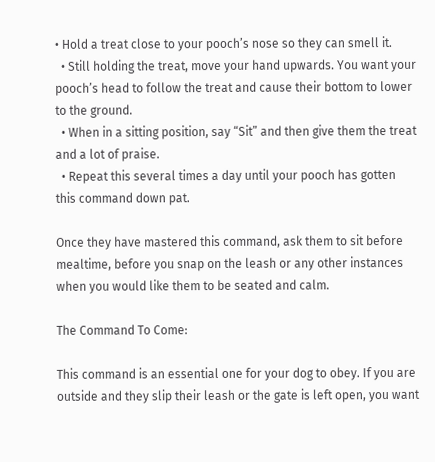• Hold a treat close to your pooch’s nose so they can smell it.
  • Still holding the treat, move your hand upwards. You want your pooch’s head to follow the treat and cause their bottom to lower to the ground.
  • When in a sitting position, say “Sit” and then give them the treat and a lot of praise.
  • Repeat this several times a day until your pooch has gotten this command down pat.

Once they have mastered this command, ask them to sit before mealtime, before you snap on the leash or any other instances when you would like them to be seated and calm.

The Command To Come:

This command is an essential one for your dog to obey. If you are outside and they slip their leash or the gate is left open, you want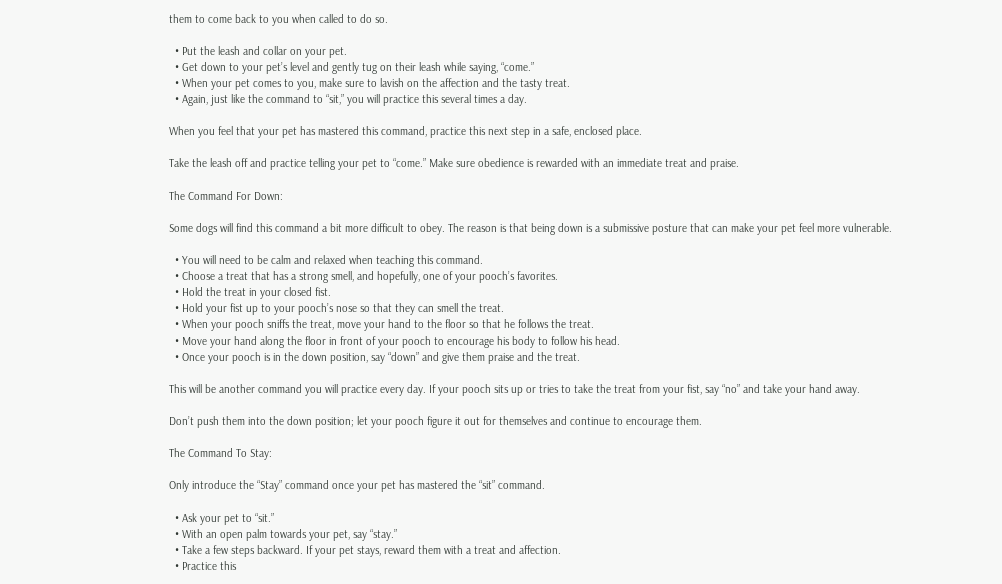them to come back to you when called to do so.

  • Put the leash and collar on your pet.
  • Get down to your pet’s level and gently tug on their leash while saying, “come.”
  • When your pet comes to you, make sure to lavish on the affection and the tasty treat.
  • Again, just like the command to “sit,” you will practice this several times a day.

When you feel that your pet has mastered this command, practice this next step in a safe, enclosed place.

Take the leash off and practice telling your pet to “come.” Make sure obedience is rewarded with an immediate treat and praise.

The Command For Down:

Some dogs will find this command a bit more difficult to obey. The reason is that being down is a submissive posture that can make your pet feel more vulnerable.

  • You will need to be calm and relaxed when teaching this command.
  • Choose a treat that has a strong smell, and hopefully, one of your pooch’s favorites.
  • Hold the treat in your closed fist.
  • Hold your fist up to your pooch’s nose so that they can smell the treat.
  • When your pooch sniffs the treat, move your hand to the floor so that he follows the treat.
  • Move your hand along the floor in front of your pooch to encourage his body to follow his head.
  • Once your pooch is in the down position, say “down” and give them praise and the treat.

This will be another command you will practice every day. If your pooch sits up or tries to take the treat from your fist, say “no” and take your hand away.

Don’t push them into the down position; let your pooch figure it out for themselves and continue to encourage them.

The Command To Stay:

Only introduce the “Stay” command once your pet has mastered the “sit” command.

  • Ask your pet to “sit.”
  • With an open palm towards your pet, say “stay.”
  • Take a few steps backward. If your pet stays, reward them with a treat and affection.
  • Practice this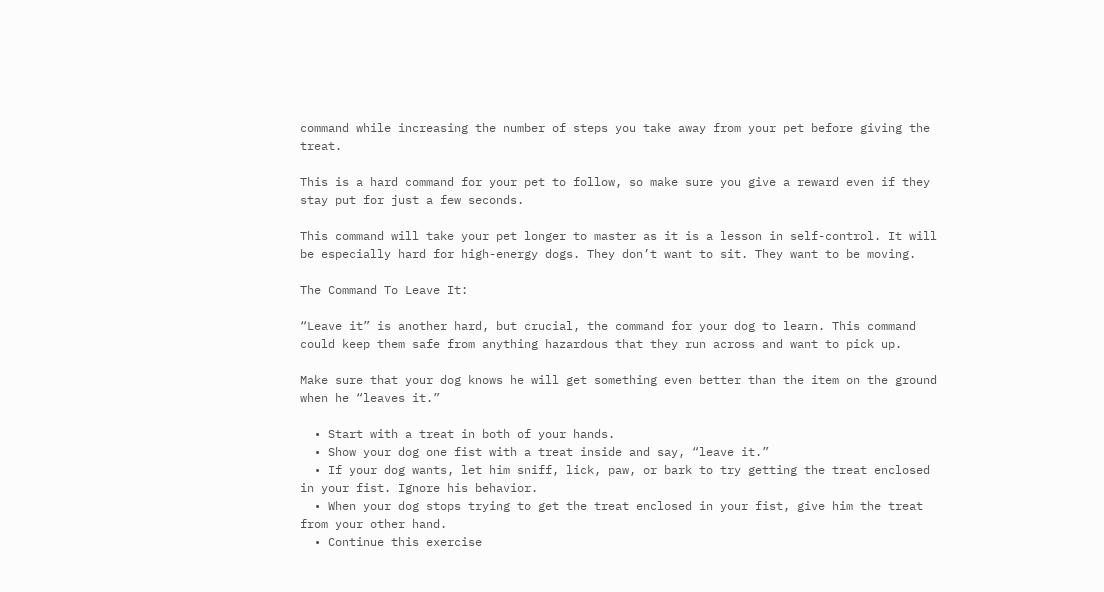command while increasing the number of steps you take away from your pet before giving the treat.

This is a hard command for your pet to follow, so make sure you give a reward even if they stay put for just a few seconds.

This command will take your pet longer to master as it is a lesson in self-control. It will be especially hard for high-energy dogs. They don’t want to sit. They want to be moving.

The Command To Leave It:

“Leave it” is another hard, but crucial, the command for your dog to learn. This command could keep them safe from anything hazardous that they run across and want to pick up.

Make sure that your dog knows he will get something even better than the item on the ground  when he “leaves it.”

  • Start with a treat in both of your hands.
  • Show your dog one fist with a treat inside and say, “leave it.”
  • If your dog wants, let him sniff, lick, paw, or bark to try getting the treat enclosed in your fist. Ignore his behavior.
  • When your dog stops trying to get the treat enclosed in your fist, give him the treat from your other hand.
  • Continue this exercise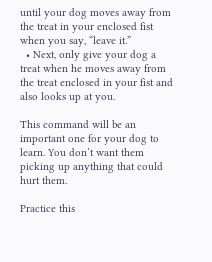until your dog moves away from the treat in your enclosed fist when you say, “leave it.”
  • Next, only give your dog a treat when he moves away from the treat enclosed in your fist and also looks up at you.

This command will be an important one for your dog to learn. You don’t want them picking up anything that could hurt them.

Practice this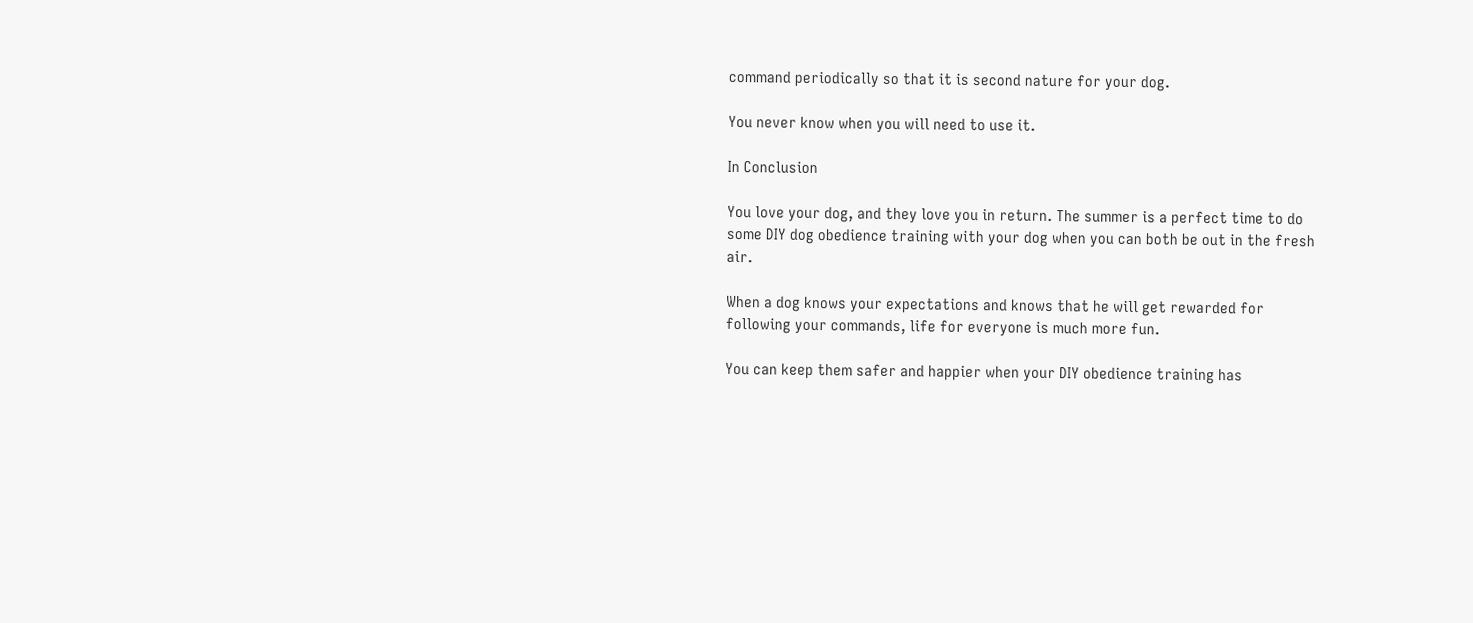command periodically so that it is second nature for your dog.

You never know when you will need to use it.

In Conclusion

You love your dog, and they love you in return. The summer is a perfect time to do some DIY dog obedience training with your dog when you can both be out in the fresh air.

When a dog knows your expectations and knows that he will get rewarded for following your commands, life for everyone is much more fun.

You can keep them safer and happier when your DIY obedience training has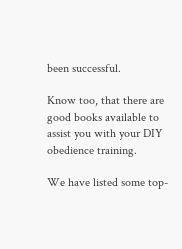been successful.

Know too, that there are good books available to assist you with your DIY obedience training.

We have listed some top-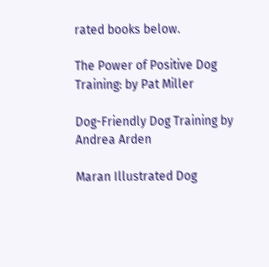rated books below.

The Power of Positive Dog Training: by Pat Miller

Dog-Friendly Dog Training by Andrea Arden

Maran Illustrated Dog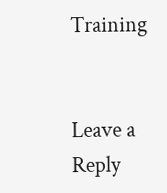Training


Leave a Reply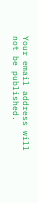Your email address will not be published.